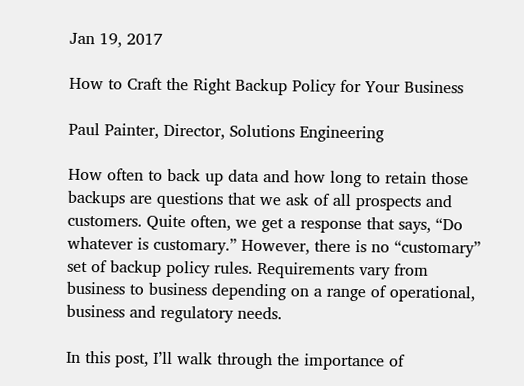Jan 19, 2017

How to Craft the Right Backup Policy for Your Business

Paul Painter, Director, Solutions Engineering

How often to back up data and how long to retain those backups are questions that we ask of all prospects and customers. Quite often, we get a response that says, “Do whatever is customary.” However, there is no “customary” set of backup policy rules. Requirements vary from business to business depending on a range of operational, business and regulatory needs.

In this post, I’ll walk through the importance of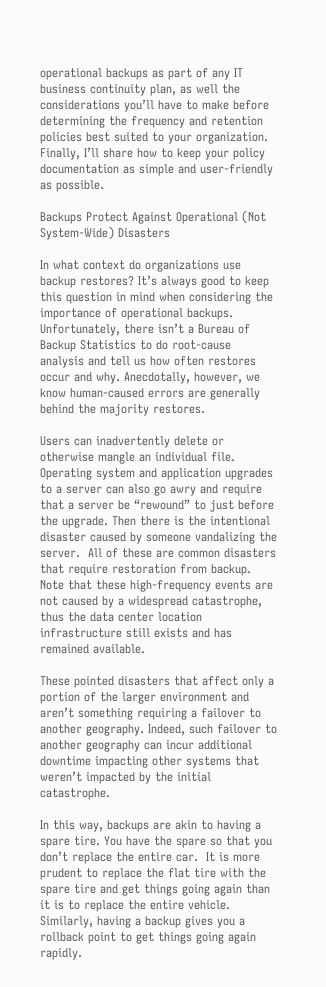operational backups as part of any IT business continuity plan, as well the considerations you’ll have to make before determining the frequency and retention policies best suited to your organization. Finally, I’ll share how to keep your policy documentation as simple and user-friendly as possible.

Backups Protect Against Operational (Not System-Wide) Disasters

In what context do organizations use backup restores? It’s always good to keep this question in mind when considering the importance of operational backups. Unfortunately, there isn’t a Bureau of Backup Statistics to do root-cause analysis and tell us how often restores occur and why. Anecdotally, however, we know human-caused errors are generally behind the majority restores.

Users can inadvertently delete or otherwise mangle an individual file. Operating system and application upgrades to a server can also go awry and require that a server be “rewound” to just before the upgrade. Then there is the intentional disaster caused by someone vandalizing the server.  All of these are common disasters that require restoration from backup. Note that these high-frequency events are not caused by a widespread catastrophe, thus the data center location infrastructure still exists and has remained available.

These pointed disasters that affect only a portion of the larger environment and aren’t something requiring a failover to another geography. Indeed, such failover to another geography can incur additional downtime impacting other systems that weren’t impacted by the initial catastrophe.

In this way, backups are akin to having a spare tire. You have the spare so that you don’t replace the entire car.  It is more prudent to replace the flat tire with the spare tire and get things going again than it is to replace the entire vehicle. Similarly, having a backup gives you a rollback point to get things going again rapidly.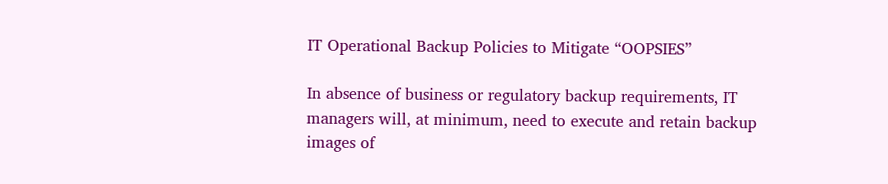IT Operational Backup Policies to Mitigate “OOPSIES”

In absence of business or regulatory backup requirements, IT managers will, at minimum, need to execute and retain backup images of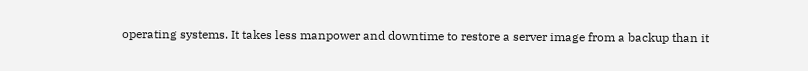operating systems. It takes less manpower and downtime to restore a server image from a backup than it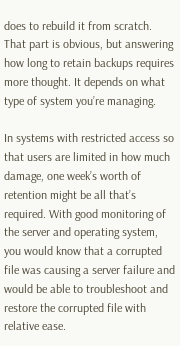does to rebuild it from scratch. That part is obvious, but answering how long to retain backups requires more thought. It depends on what type of system you’re managing.

In systems with restricted access so that users are limited in how much damage, one week’s worth of retention might be all that’s required. With good monitoring of the server and operating system, you would know that a corrupted file was causing a server failure and would be able to troubleshoot and restore the corrupted file with relative ease.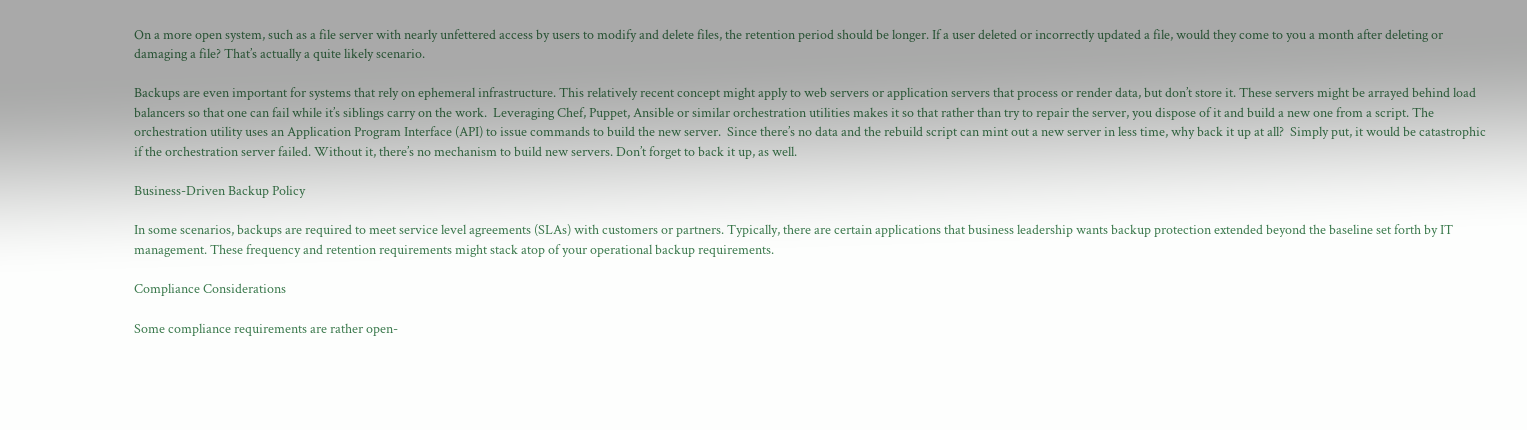On a more open system, such as a file server with nearly unfettered access by users to modify and delete files, the retention period should be longer. If a user deleted or incorrectly updated a file, would they come to you a month after deleting or damaging a file? That’s actually a quite likely scenario.

Backups are even important for systems that rely on ephemeral infrastructure. This relatively recent concept might apply to web servers or application servers that process or render data, but don’t store it. These servers might be arrayed behind load balancers so that one can fail while it’s siblings carry on the work.  Leveraging Chef, Puppet, Ansible or similar orchestration utilities makes it so that rather than try to repair the server, you dispose of it and build a new one from a script. The orchestration utility uses an Application Program Interface (API) to issue commands to build the new server.  Since there’s no data and the rebuild script can mint out a new server in less time, why back it up at all?  Simply put, it would be catastrophic if the orchestration server failed. Without it, there’s no mechanism to build new servers. Don’t forget to back it up, as well.

Business-Driven Backup Policy

In some scenarios, backups are required to meet service level agreements (SLAs) with customers or partners. Typically, there are certain applications that business leadership wants backup protection extended beyond the baseline set forth by IT management. These frequency and retention requirements might stack atop of your operational backup requirements.

Compliance Considerations

Some compliance requirements are rather open-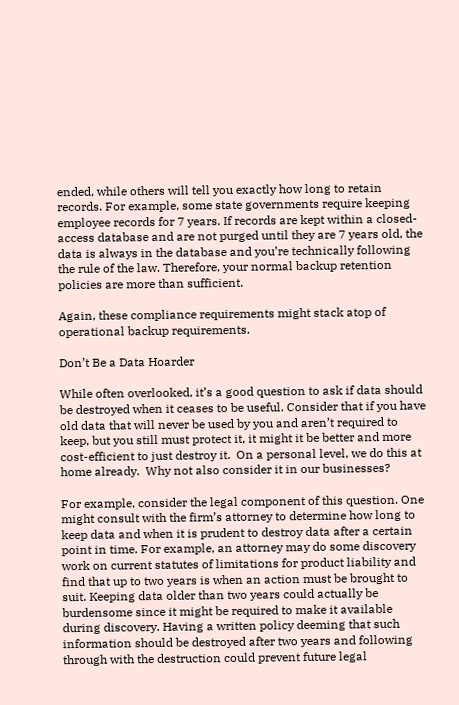ended, while others will tell you exactly how long to retain records. For example, some state governments require keeping employee records for 7 years. If records are kept within a closed-access database and are not purged until they are 7 years old, the data is always in the database and you’re technically following the rule of the law. Therefore, your normal backup retention policies are more than sufficient.

Again, these compliance requirements might stack atop of operational backup requirements.

Don’t Be a Data Hoarder

While often overlooked, it’s a good question to ask if data should be destroyed when it ceases to be useful. Consider that if you have old data that will never be used by you and aren’t required to keep, but you still must protect it, it might it be better and more cost-efficient to just destroy it.  On a personal level, we do this at home already.  Why not also consider it in our businesses?

For example, consider the legal component of this question. One might consult with the firm’s attorney to determine how long to keep data and when it is prudent to destroy data after a certain point in time. For example, an attorney may do some discovery work on current statutes of limitations for product liability and find that up to two years is when an action must be brought to suit. Keeping data older than two years could actually be burdensome since it might be required to make it available during discovery. Having a written policy deeming that such information should be destroyed after two years and following through with the destruction could prevent future legal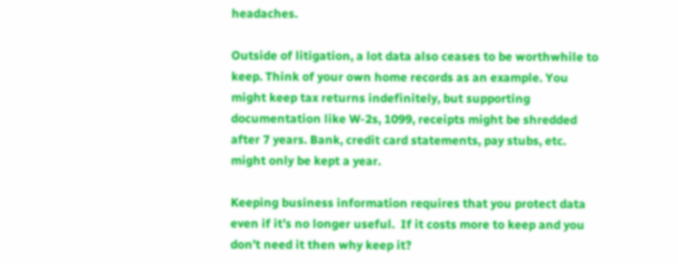headaches.

Outside of litigation, a lot data also ceases to be worthwhile to keep. Think of your own home records as an example. You might keep tax returns indefinitely, but supporting documentation like W-2s, 1099, receipts might be shredded after 7 years. Bank, credit card statements, pay stubs, etc. might only be kept a year.

Keeping business information requires that you protect data even if it’s no longer useful.  If it costs more to keep and you don’t need it then why keep it?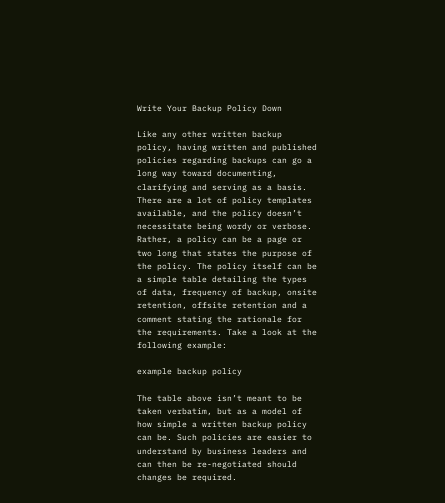Write Your Backup Policy Down

Like any other written backup policy, having written and published policies regarding backups can go a long way toward documenting, clarifying and serving as a basis. There are a lot of policy templates available, and the policy doesn’t necessitate being wordy or verbose. Rather, a policy can be a page or two long that states the purpose of the policy. The policy itself can be a simple table detailing the types of data, frequency of backup, onsite retention, offsite retention and a comment stating the rationale for the requirements. Take a look at the following example:

example backup policy

The table above isn’t meant to be taken verbatim, but as a model of how simple a written backup policy can be. Such policies are easier to understand by business leaders and can then be re-negotiated should changes be required.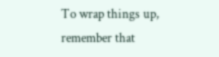To wrap things up, remember that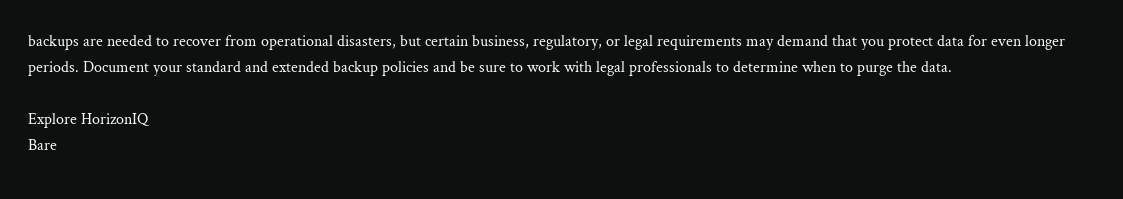backups are needed to recover from operational disasters, but certain business, regulatory, or legal requirements may demand that you protect data for even longer periods. Document your standard and extended backup policies and be sure to work with legal professionals to determine when to purge the data.

Explore HorizonIQ
Bare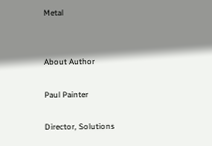Metal


About Author

Paul Painter

Director, Solutions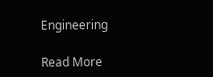Engineering

Read More